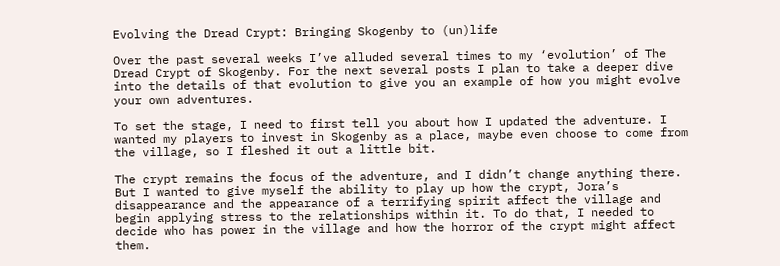Evolving the Dread Crypt: Bringing Skogenby to (un)life

Over the past several weeks I’ve alluded several times to my ‘evolution’ of The Dread Crypt of Skogenby. For the next several posts I plan to take a deeper dive into the details of that evolution to give you an example of how you might evolve your own adventures.

To set the stage, I need to first tell you about how I updated the adventure. I wanted my players to invest in Skogenby as a place, maybe even choose to come from the village, so I fleshed it out a little bit.

The crypt remains the focus of the adventure, and I didn’t change anything there. But I wanted to give myself the ability to play up how the crypt, Jora’s disappearance and the appearance of a terrifying spirit affect the village and begin applying stress to the relationships within it. To do that, I needed to decide who has power in the village and how the horror of the crypt might affect them.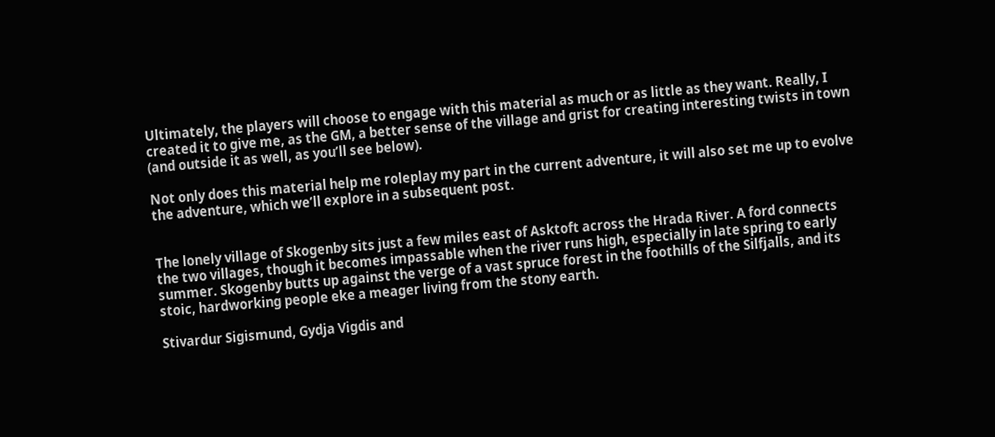Ultimately, the players will choose to engage with this material as much or as little as they want. Really, I created it to give me, as the GM, a better sense of the village and grist for creating interesting twists in town (and outside it as well, as you’ll see below).

Not only does this material help me roleplay my part in the current adventure, it will also set me up to evolve the adventure, which we’ll explore in a subsequent post.


The lonely village of Skogenby sits just a few miles east of Asktoft across the Hrada River. A ford connects the two villages, though it becomes impassable when the river runs high, especially in late spring to early summer. Skogenby butts up against the verge of a vast spruce forest in the foothills of the Silfjalls, and its stoic, hardworking people eke a meager living from the stony earth.

Stivardur Sigismund, Gydja Vigdis and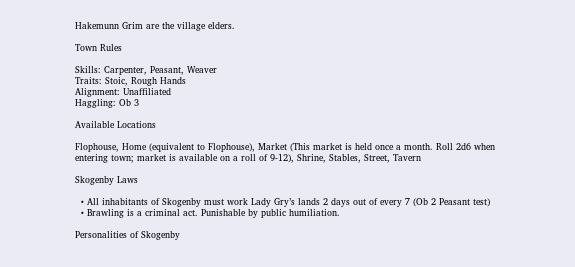Hakemunn Grim are the village elders.

Town Rules

Skills: Carpenter, Peasant, Weaver
Traits: Stoic, Rough Hands
Alignment: Unaffiliated
Haggling: Ob 3

Available Locations

Flophouse, Home (equivalent to Flophouse), Market (This market is held once a month. Roll 2d6 when entering town; market is available on a roll of 9-12), Shrine, Stables, Street, Tavern

Skogenby Laws

  • All inhabitants of Skogenby must work Lady Gry’s lands 2 days out of every 7 (Ob 2 Peasant test)
  • Brawling is a criminal act. Punishable by public humiliation.

Personalities of Skogenby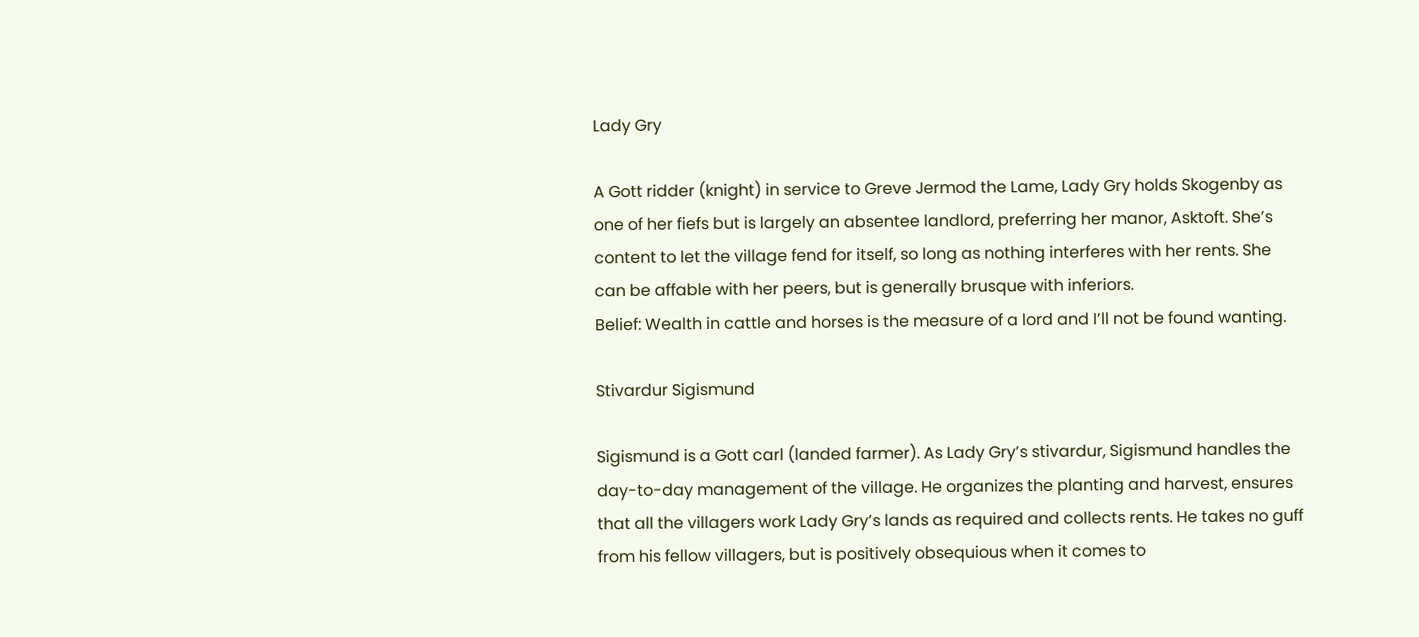Lady Gry

A Gott ridder (knight) in service to Greve Jermod the Lame, Lady Gry holds Skogenby as one of her fiefs but is largely an absentee landlord, preferring her manor, Asktoft. She’s content to let the village fend for itself, so long as nothing interferes with her rents. She can be affable with her peers, but is generally brusque with inferiors.
Belief: Wealth in cattle and horses is the measure of a lord and I’ll not be found wanting.

Stivardur Sigismund

Sigismund is a Gott carl (landed farmer). As Lady Gry’s stivardur, Sigismund handles the day-to-day management of the village. He organizes the planting and harvest, ensures that all the villagers work Lady Gry’s lands as required and collects rents. He takes no guff from his fellow villagers, but is positively obsequious when it comes to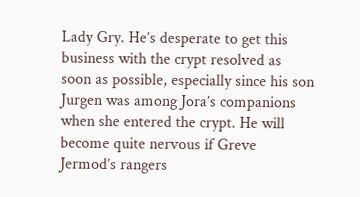Lady Gry. He’s desperate to get this business with the crypt resolved as soon as possible, especially since his son Jurgen was among Jora’s companions when she entered the crypt. He will become quite nervous if Greve Jermod’s rangers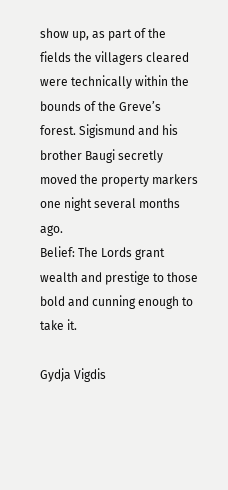show up, as part of the fields the villagers cleared were technically within the bounds of the Greve’s forest. Sigismund and his brother Baugi secretly moved the property markers one night several months ago.
Belief: The Lords grant wealth and prestige to those bold and cunning enough to take it.

Gydja Vigdis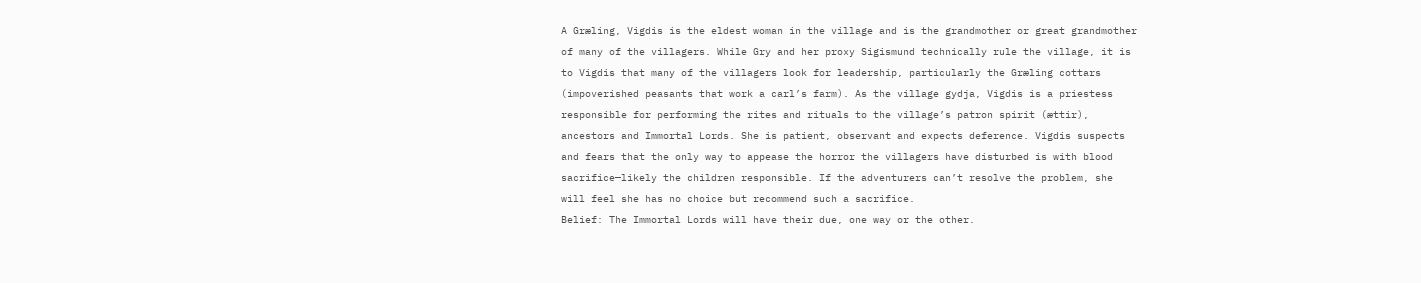A Græling, Vigdis is the eldest woman in the village and is the grandmother or great grandmother of many of the villagers. While Gry and her proxy Sigismund technically rule the village, it is to Vigdis that many of the villagers look for leadership, particularly the Græling cottars (impoverished peasants that work a carl’s farm). As the village gydja, Vigdis is a priestess responsible for performing the rites and rituals to the village’s patron spirit (ættir), ancestors and Immortal Lords. She is patient, observant and expects deference. Vigdis suspects and fears that the only way to appease the horror the villagers have disturbed is with blood sacrifice—likely the children responsible. If the adventurers can’t resolve the problem, she will feel she has no choice but recommend such a sacrifice.
Belief: The Immortal Lords will have their due, one way or the other.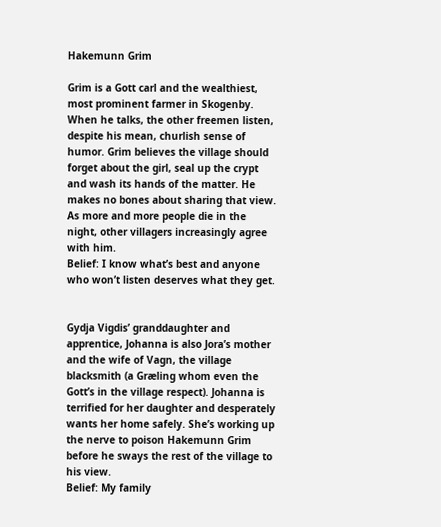Hakemunn Grim

Grim is a Gott carl and the wealthiest, most prominent farmer in Skogenby. When he talks, the other freemen listen, despite his mean, churlish sense of humor. Grim believes the village should forget about the girl, seal up the crypt and wash its hands of the matter. He makes no bones about sharing that view. As more and more people die in the night, other villagers increasingly agree with him.
Belief: I know what’s best and anyone who won’t listen deserves what they get.


Gydja Vigdis’ granddaughter and apprentice, Johanna is also Jora’s mother and the wife of Vagn, the village blacksmith (a Græling whom even the Gott’s in the village respect). Johanna is terrified for her daughter and desperately wants her home safely. She’s working up the nerve to poison Hakemunn Grim before he sways the rest of the village to his view.
Belief: My family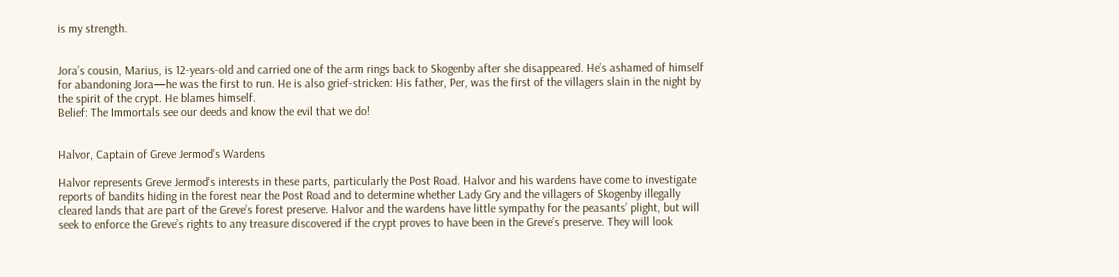is my strength.


Jora’s cousin, Marius, is 12-years-old and carried one of the arm rings back to Skogenby after she disappeared. He’s ashamed of himself for abandoning Jora—he was the first to run. He is also grief-stricken: His father, Per, was the first of the villagers slain in the night by the spirit of the crypt. He blames himself.
Belief: The Immortals see our deeds and know the evil that we do!


Halvor, Captain of Greve Jermod’s Wardens

Halvor represents Greve Jermod’s interests in these parts, particularly the Post Road. Halvor and his wardens have come to investigate reports of bandits hiding in the forest near the Post Road and to determine whether Lady Gry and the villagers of Skogenby illegally cleared lands that are part of the Greve’s forest preserve. Halvor and the wardens have little sympathy for the peasants’ plight, but will seek to enforce the Greve’s rights to any treasure discovered if the crypt proves to have been in the Greve’s preserve. They will look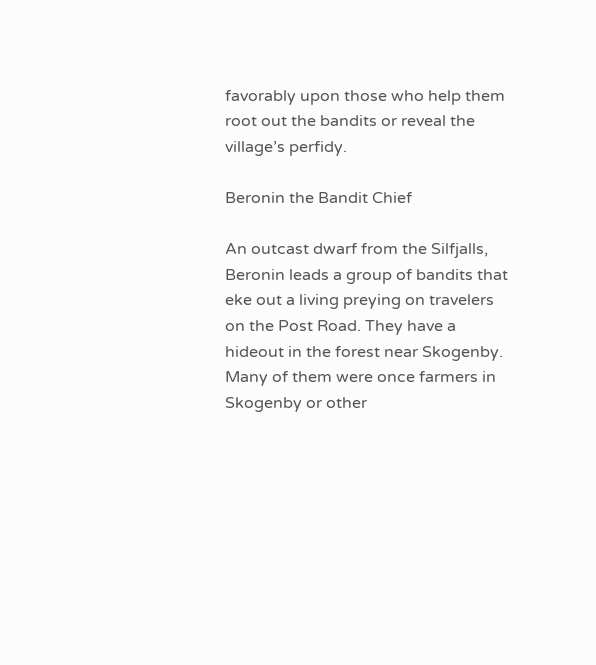favorably upon those who help them root out the bandits or reveal the village’s perfidy.

Beronin the Bandit Chief

An outcast dwarf from the Silfjalls, Beronin leads a group of bandits that eke out a living preying on travelers on the Post Road. They have a hideout in the forest near Skogenby. Many of them were once farmers in Skogenby or other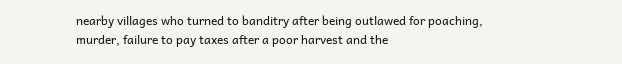nearby villages who turned to banditry after being outlawed for poaching, murder, failure to pay taxes after a poor harvest and the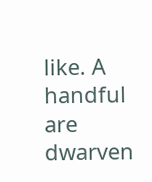like. A handful are dwarven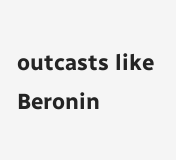outcasts like Beronin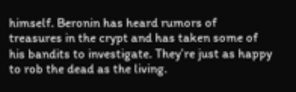himself. Beronin has heard rumors of treasures in the crypt and has taken some of his bandits to investigate. They’re just as happy to rob the dead as the living.